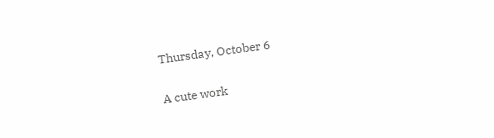Thursday, October 6

A cute work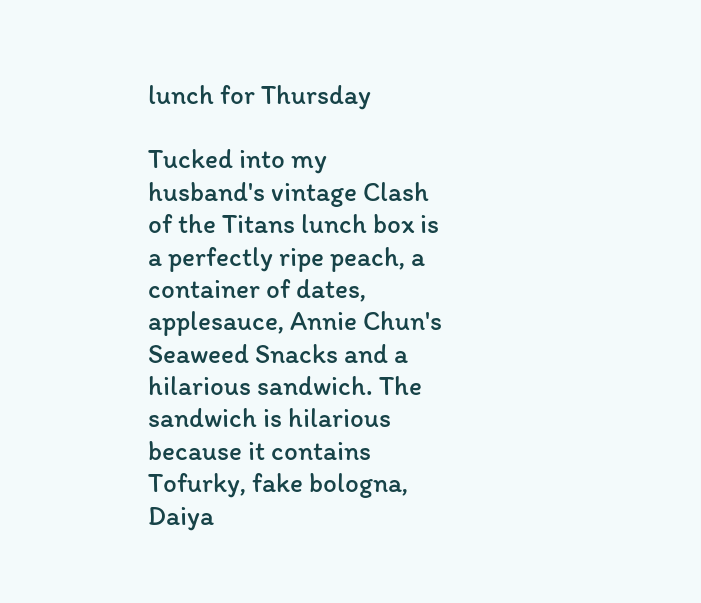lunch for Thursday

Tucked into my husband's vintage Clash of the Titans lunch box is a perfectly ripe peach, a container of dates, applesauce, Annie Chun's Seaweed Snacks and a hilarious sandwich. The sandwich is hilarious because it contains Tofurky, fake bologna, Daiya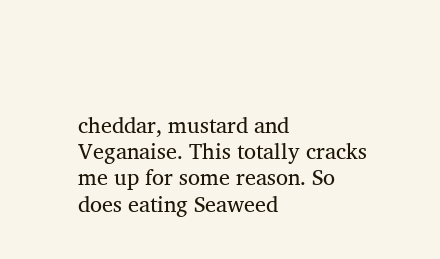cheddar, mustard and Veganaise. This totally cracks me up for some reason. So does eating Seaweed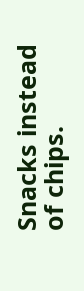Snacks instead of chips.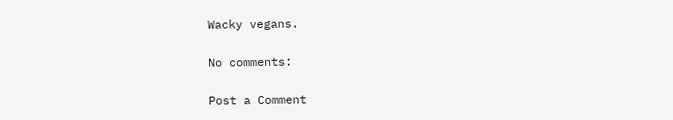Wacky vegans.

No comments:

Post a Comment